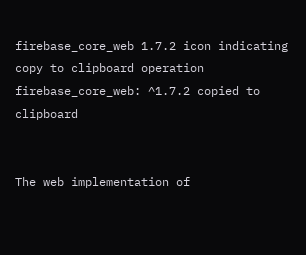firebase_core_web 1.7.2 icon indicating copy to clipboard operation
firebase_core_web: ^1.7.2 copied to clipboard


The web implementation of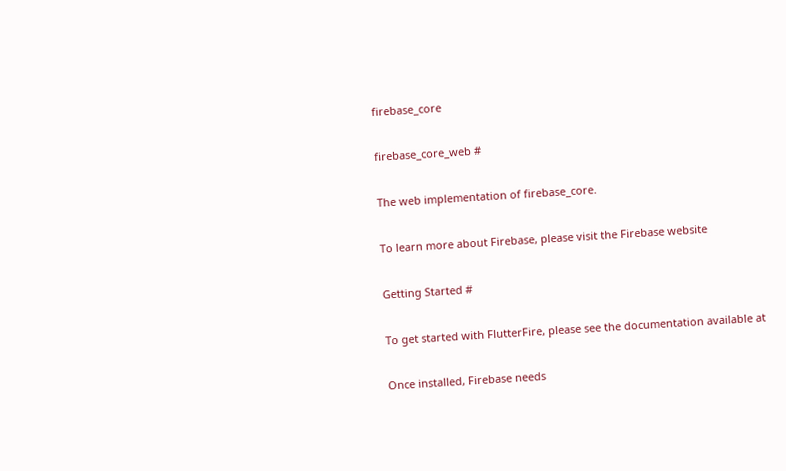firebase_core

firebase_core_web #

The web implementation of firebase_core.

To learn more about Firebase, please visit the Firebase website

Getting Started #

To get started with FlutterFire, please see the documentation available at

Once installed, Firebase needs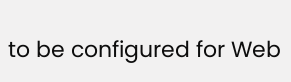to be configured for Web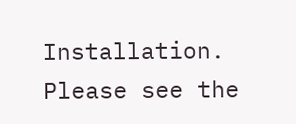Installation. Please see the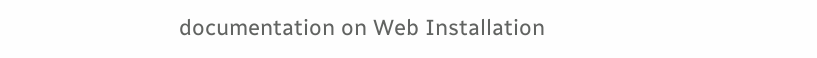documentation on Web Installation